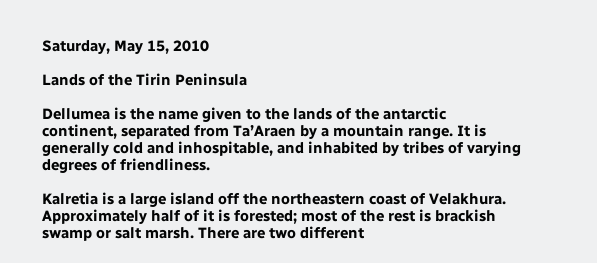Saturday, May 15, 2010

Lands of the Tirin Peninsula

Dellumea is the name given to the lands of the antarctic continent, separated from Ta’Araen by a mountain range. It is generally cold and inhospitable, and inhabited by tribes of varying degrees of friendliness.

Kalretia is a large island off the northeastern coast of Velakhura. Approximately half of it is forested; most of the rest is brackish swamp or salt marsh. There are two different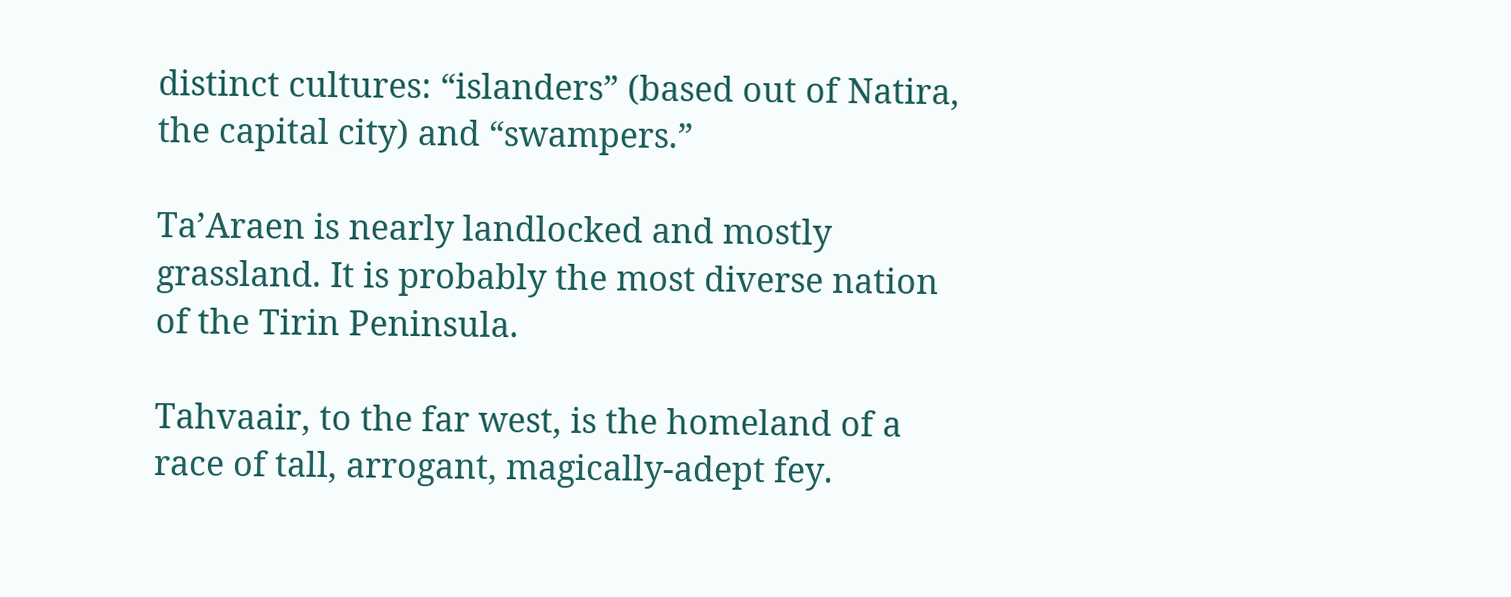distinct cultures: “islanders” (based out of Natira, the capital city) and “swampers.”

Ta’Araen is nearly landlocked and mostly grassland. It is probably the most diverse nation of the Tirin Peninsula.

Tahvaair, to the far west, is the homeland of a race of tall, arrogant, magically-adept fey.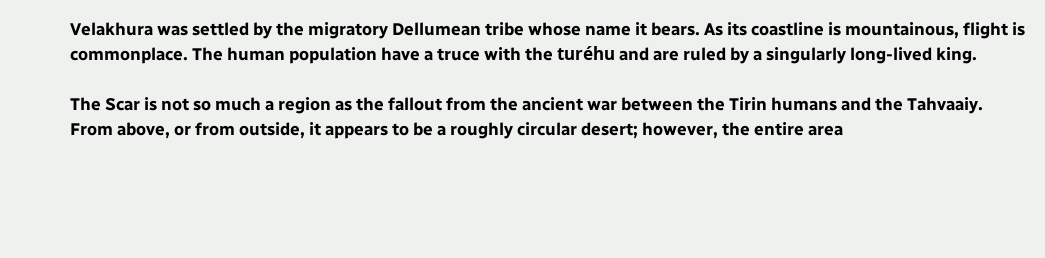Velakhura was settled by the migratory Dellumean tribe whose name it bears. As its coastline is mountainous, flight is commonplace. The human population have a truce with the turéhu and are ruled by a singularly long-lived king.

The Scar is not so much a region as the fallout from the ancient war between the Tirin humans and the Tahvaaiy. From above, or from outside, it appears to be a roughly circular desert; however, the entire area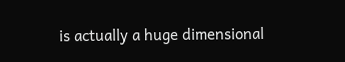is actually a huge dimensional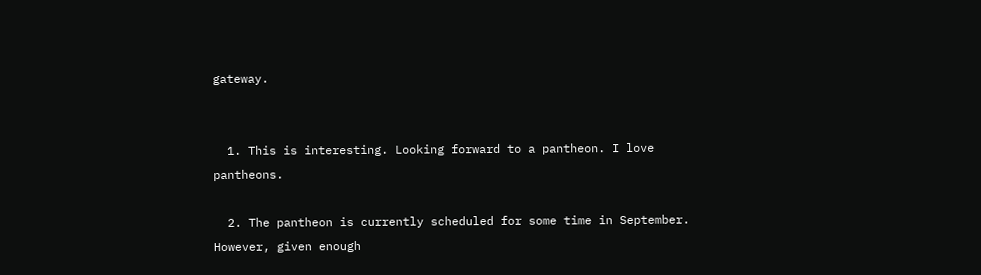gateway.


  1. This is interesting. Looking forward to a pantheon. I love pantheons.

  2. The pantheon is currently scheduled for some time in September. However, given enough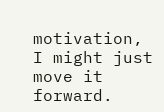motivation, I might just move it forward.